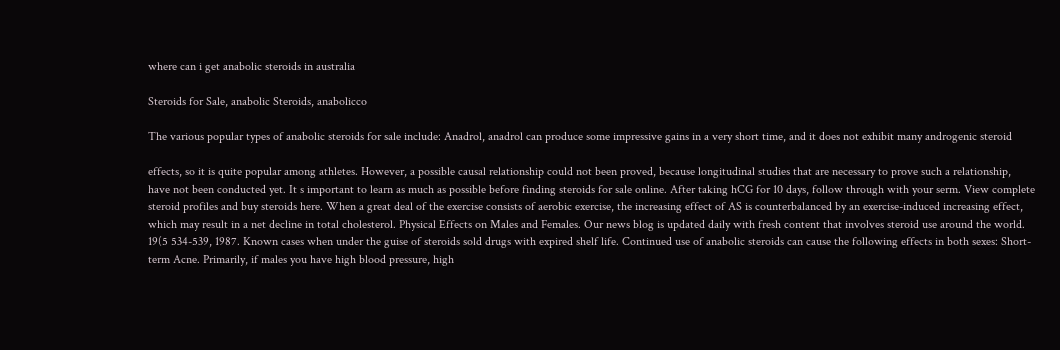where can i get anabolic steroids in australia

Steroids for Sale, anabolic Steroids, anabolicco

The various popular types of anabolic steroids for sale include: Anadrol, anadrol can produce some impressive gains in a very short time, and it does not exhibit many androgenic steroid

effects, so it is quite popular among athletes. However, a possible causal relationship could not been proved, because longitudinal studies that are necessary to prove such a relationship, have not been conducted yet. It s important to learn as much as possible before finding steroids for sale online. After taking hCG for 10 days, follow through with your serm. View complete steroid profiles and buy steroids here. When a great deal of the exercise consists of aerobic exercise, the increasing effect of AS is counterbalanced by an exercise-induced increasing effect, which may result in a net decline in total cholesterol. Physical Effects on Males and Females. Our news blog is updated daily with fresh content that involves steroid use around the world. 19(5 534-539, 1987. Known cases when under the guise of steroids sold drugs with expired shelf life. Continued use of anabolic steroids can cause the following effects in both sexes: Short-term Acne. Primarily, if males you have high blood pressure, high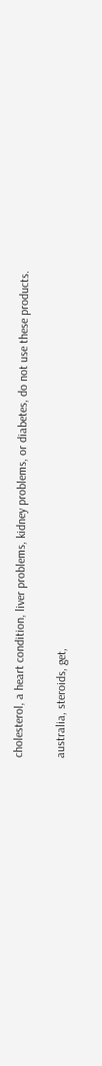cholesterol, a heart condition, liver problems, kidney problems, or diabetes, do not use these products.

australia, steroids, get,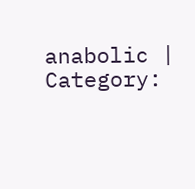anabolic | Category: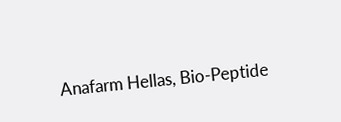Anafarm Hellas, Bio-Peptide